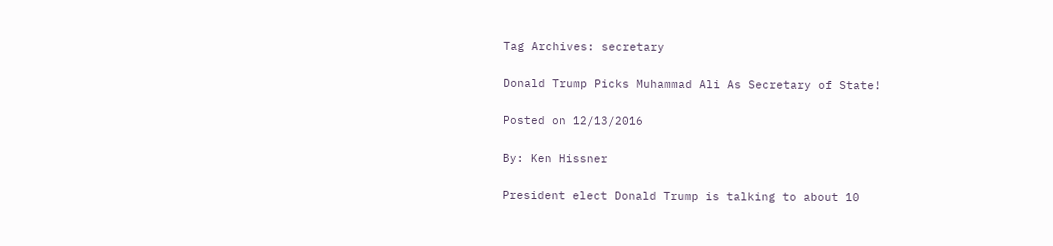Tag Archives: secretary

Donald Trump Picks Muhammad Ali As Secretary of State!

Posted on 12/13/2016

By: Ken Hissner

President elect Donald Trump is talking to about 10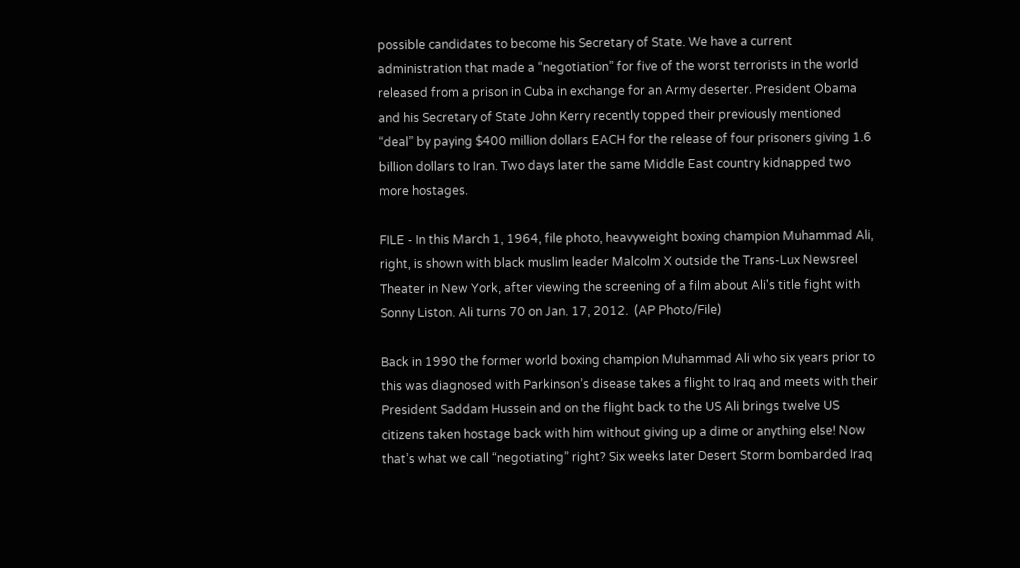possible candidates to become his Secretary of State. We have a current administration that made a “negotiation” for five of the worst terrorists in the world released from a prison in Cuba in exchange for an Army deserter. President Obama and his Secretary of State John Kerry recently topped their previously mentioned “deal” by paying $400 million dollars EACH for the release of four prisoners giving 1.6 billion dollars to Iran. Two days later the same Middle East country kidnapped two more hostages.

FILE - In this March 1, 1964, file photo, heavyweight boxing champion Muhammad Ali, right, is shown with black muslim leader Malcolm X outside the Trans-Lux Newsreel Theater in New York, after viewing the screening of a film about Ali's title fight with Sonny Liston. Ali turns 70 on Jan. 17, 2012.  (AP Photo/File)

Back in 1990 the former world boxing champion Muhammad Ali who six years prior to this was diagnosed with Parkinson’s disease takes a flight to Iraq and meets with their President Saddam Hussein and on the flight back to the US Ali brings twelve US citizens taken hostage back with him without giving up a dime or anything else! Now that’s what we call “negotiating” right? Six weeks later Desert Storm bombarded Iraq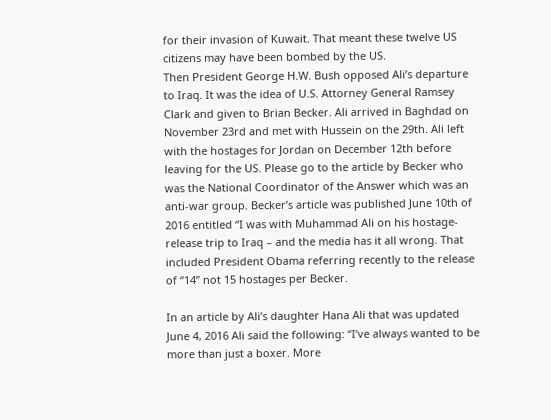for their invasion of Kuwait. That meant these twelve US citizens may have been bombed by the US.
Then President George H.W. Bush opposed Ali’s departure to Iraq. It was the idea of U.S. Attorney General Ramsey Clark and given to Brian Becker. Ali arrived in Baghdad on November 23rd and met with Hussein on the 29th. Ali left with the hostages for Jordan on December 12th before leaving for the US. Please go to the article by Becker who was the National Coordinator of the Answer which was an anti-war group. Becker’s article was published June 10th of 2016 entitled “I was with Muhammad Ali on his hostage-release trip to Iraq – and the media has it all wrong. That included President Obama referring recently to the release of “14” not 15 hostages per Becker.

In an article by Ali’s daughter Hana Ali that was updated June 4, 2016 Ali said the following: “I’ve always wanted to be more than just a boxer. More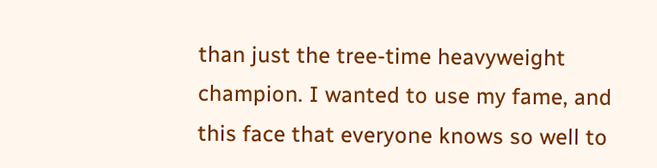than just the tree-time heavyweight champion. I wanted to use my fame, and this face that everyone knows so well to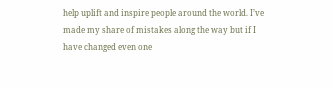help uplift and inspire people around the world. I’ve made my share of mistakes along the way but if I have changed even one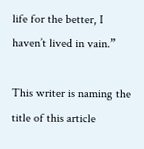life for the better, I haven’t lived in vain.”

This writer is naming the title of this article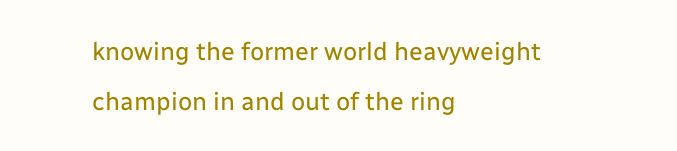knowing the former world heavyweight champion in and out of the ring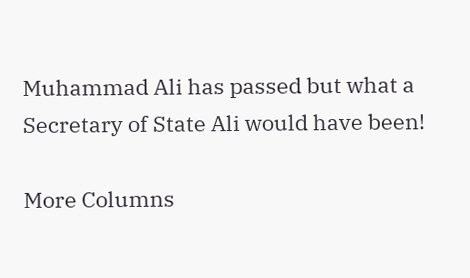Muhammad Ali has passed but what a Secretary of State Ali would have been!

More Columns